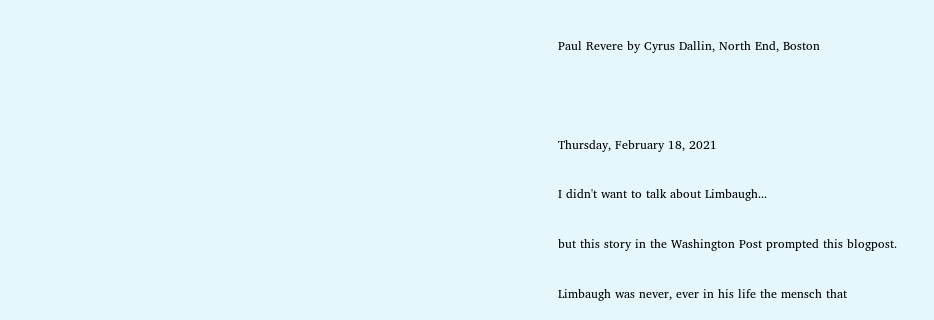Paul Revere by Cyrus Dallin, North End, Boston



Thursday, February 18, 2021

I didn't want to talk about Limbaugh...

but this story in the Washington Post prompted this blogpost.

Limbaugh was never, ever in his life the mensch that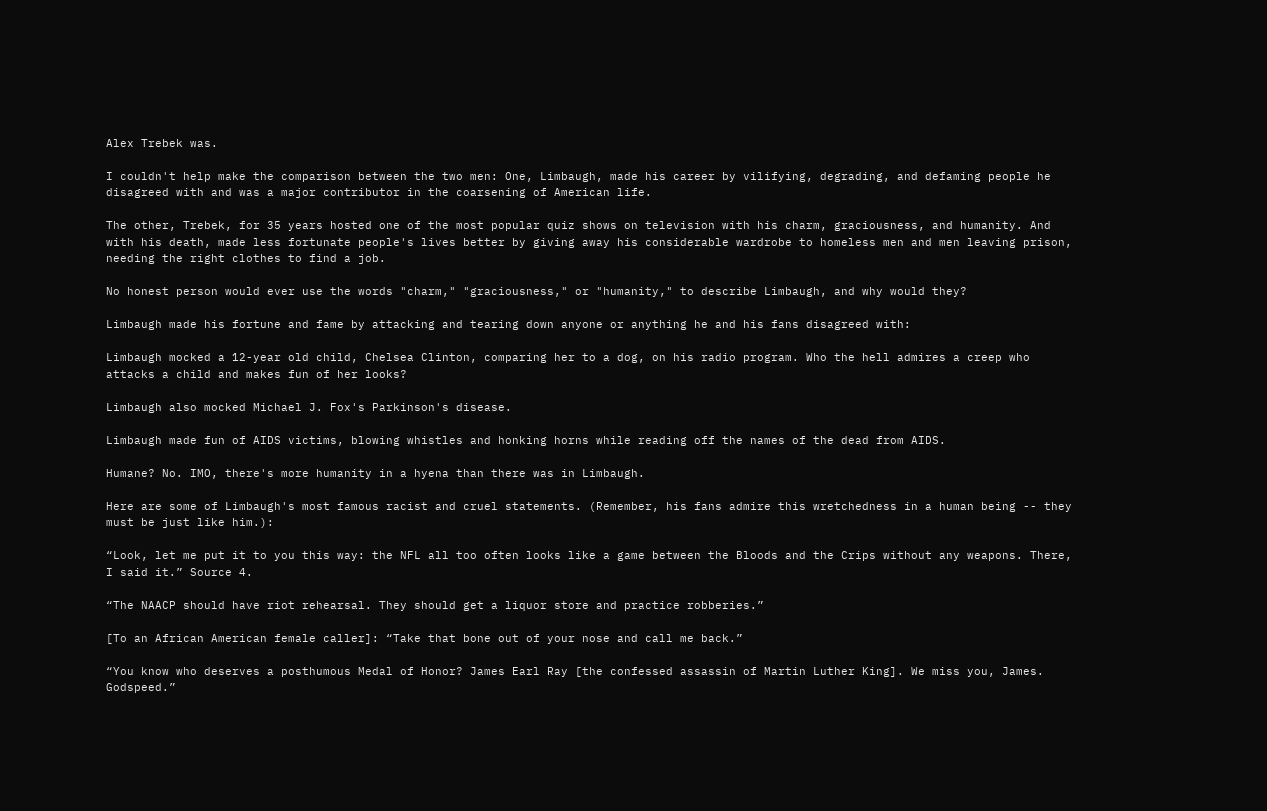Alex Trebek was.

I couldn't help make the comparison between the two men: One, Limbaugh, made his career by vilifying, degrading, and defaming people he disagreed with and was a major contributor in the coarsening of American life.

The other, Trebek, for 35 years hosted one of the most popular quiz shows on television with his charm, graciousness, and humanity. And with his death, made less fortunate people's lives better by giving away his considerable wardrobe to homeless men and men leaving prison, needing the right clothes to find a job.

No honest person would ever use the words "charm," "graciousness," or "humanity," to describe Limbaugh, and why would they?

Limbaugh made his fortune and fame by attacking and tearing down anyone or anything he and his fans disagreed with:

Limbaugh mocked a 12-year old child, Chelsea Clinton, comparing her to a dog, on his radio program. Who the hell admires a creep who attacks a child and makes fun of her looks?

Limbaugh also mocked Michael J. Fox's Parkinson's disease.

Limbaugh made fun of AIDS victims, blowing whistles and honking horns while reading off the names of the dead from AIDS.

Humane? No. IMO, there's more humanity in a hyena than there was in Limbaugh.

Here are some of Limbaugh's most famous racist and cruel statements. (Remember, his fans admire this wretchedness in a human being -- they must be just like him.):

“Look, let me put it to you this way: the NFL all too often looks like a game between the Bloods and the Crips without any weapons. There, I said it.” Source 4.

“The NAACP should have riot rehearsal. They should get a liquor store and practice robberies.”

[To an African American female caller]: “Take that bone out of your nose and call me back.”

“You know who deserves a posthumous Medal of Honor? James Earl Ray [the confessed assassin of Martin Luther King]. We miss you, James. Godspeed.”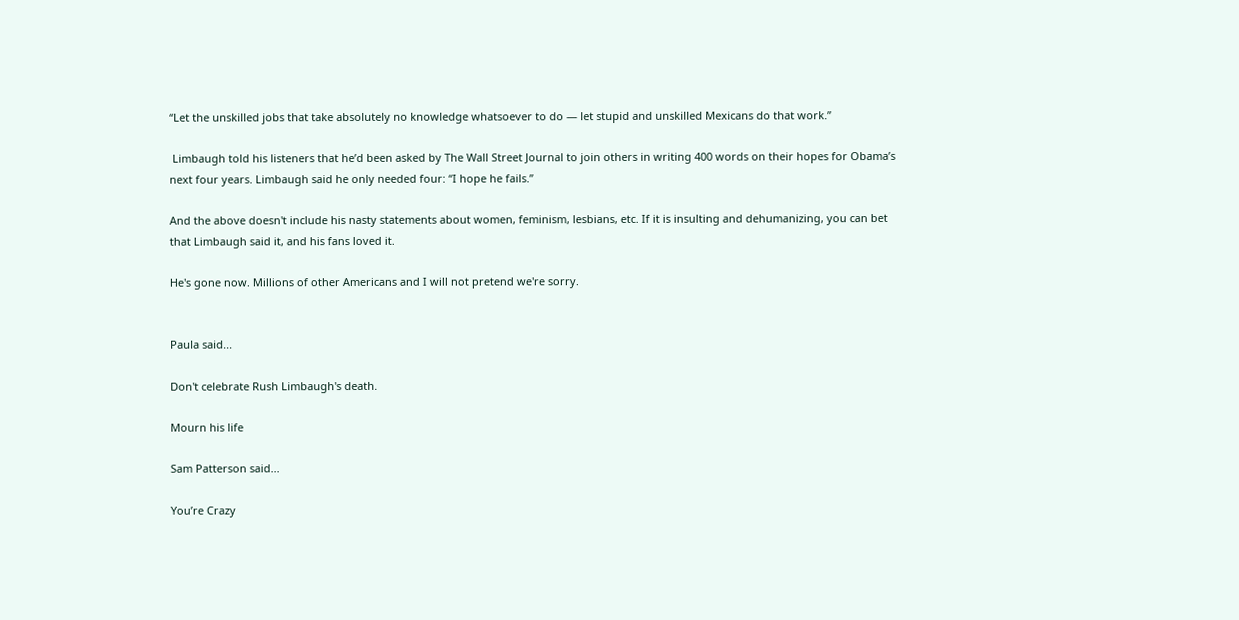“Let the unskilled jobs that take absolutely no knowledge whatsoever to do — let stupid and unskilled Mexicans do that work.”

 Limbaugh told his listeners that he’d been asked by The Wall Street Journal to join others in writing 400 words on their hopes for Obama’s next four years. Limbaugh said he only needed four: “I hope he fails.”

And the above doesn't include his nasty statements about women, feminism, lesbians, etc. If it is insulting and dehumanizing, you can bet that Limbaugh said it, and his fans loved it.

He's gone now. Millions of other Americans and I will not pretend we're sorry.


Paula said...

Don't celebrate Rush Limbaugh's death.

Mourn his life

Sam Patterson said...

You’re Crazy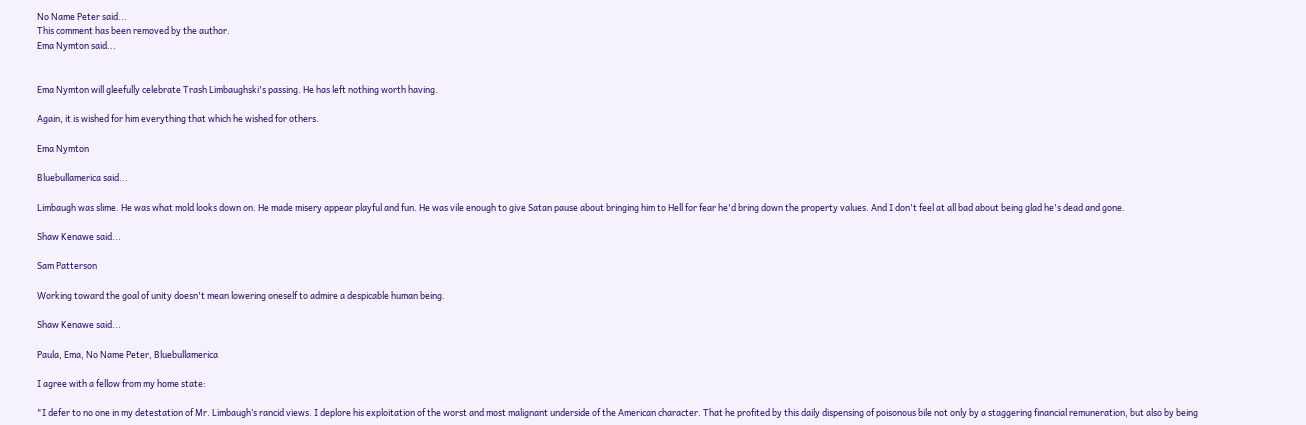No Name Peter said...
This comment has been removed by the author.
Ema Nymton said...


Ema Nymton will gleefully celebrate Trash Limbaughski's passing. He has left nothing worth having.

Again, it is wished for him everything that which he wished for others.

Ema Nymton

Bluebullamerica said...

Limbaugh was slime. He was what mold looks down on. He made misery appear playful and fun. He was vile enough to give Satan pause about bringing him to Hell for fear he'd bring down the property values. And I don't feel at all bad about being glad he's dead and gone.

Shaw Kenawe said...

Sam Patterson

Working toward the goal of unity doesn't mean lowering oneself to admire a despicable human being.

Shaw Kenawe said...

Paula, Ema, No Name Peter, Bluebullamerica

I agree with a fellow from my home state:

"I defer to no one in my detestation of Mr. Limbaugh’s rancid views. I deplore his exploitation of the worst and most malignant underside of the American character. That he profited by this daily dispensing of poisonous bile not only by a staggering financial remuneration, but also by being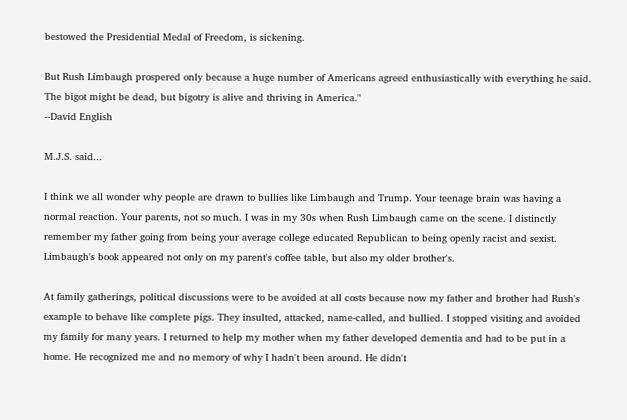bestowed the Presidential Medal of Freedom, is sickening.

But Rush Limbaugh prospered only because a huge number of Americans agreed enthusiastically with everything he said. The bigot might be dead, but bigotry is alive and thriving in America."
--David English

M.J.S. said...

I think we all wonder why people are drawn to bullies like Limbaugh and Trump. Your teenage brain was having a normal reaction. Your parents, not so much. I was in my 30s when Rush Limbaugh came on the scene. I distinctly remember my father going from being your average college educated Republican to being openly racist and sexist. Limbaugh's book appeared not only on my parent's coffee table, but also my older brother's.

At family gatherings, political discussions were to be avoided at all costs because now my father and brother had Rush's example to behave like complete pigs. They insulted, attacked, name-called, and bullied. I stopped visiting and avoided my family for many years. I returned to help my mother when my father developed dementia and had to be put in a home. He recognized me and no memory of why I hadn't been around. He didn't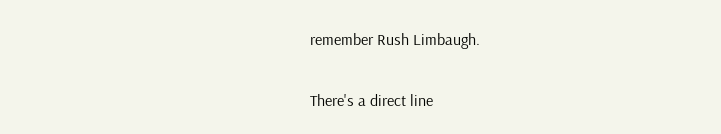remember Rush Limbaugh.

There's a direct line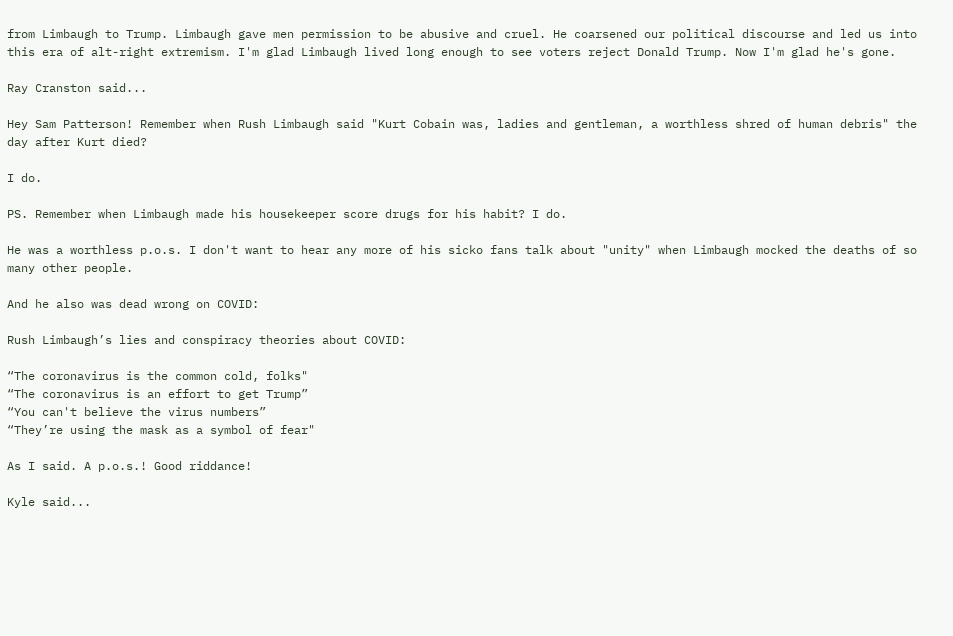from Limbaugh to Trump. Limbaugh gave men permission to be abusive and cruel. He coarsened our political discourse and led us into this era of alt-right extremism. I'm glad Limbaugh lived long enough to see voters reject Donald Trump. Now I'm glad he's gone.

Ray Cranston said...

Hey Sam Patterson! Remember when Rush Limbaugh said "Kurt Cobain was, ladies and gentleman, a worthless shred of human debris" the day after Kurt died?

I do.

PS. Remember when Limbaugh made his housekeeper score drugs for his habit? I do.

He was a worthless p.o.s. I don't want to hear any more of his sicko fans talk about "unity" when Limbaugh mocked the deaths of so many other people.

And he also was dead wrong on COVID:

Rush Limbaugh’s lies and conspiracy theories about COVID:

“The coronavirus is the common cold, folks"
“The coronavirus is an effort to get Trump”
“You can't believe the virus numbers”
“They’re using the mask as a symbol of fear"

As I said. A p.o.s.! Good riddance!

Kyle said...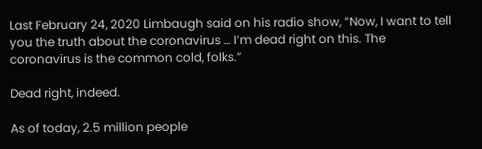Last February 24, 2020 Limbaugh said on his radio show, “Now, I want to tell you the truth about the coronavirus … I’m dead right on this. The coronavirus is the common cold, folks.”

Dead right, indeed.

As of today, 2.5 million people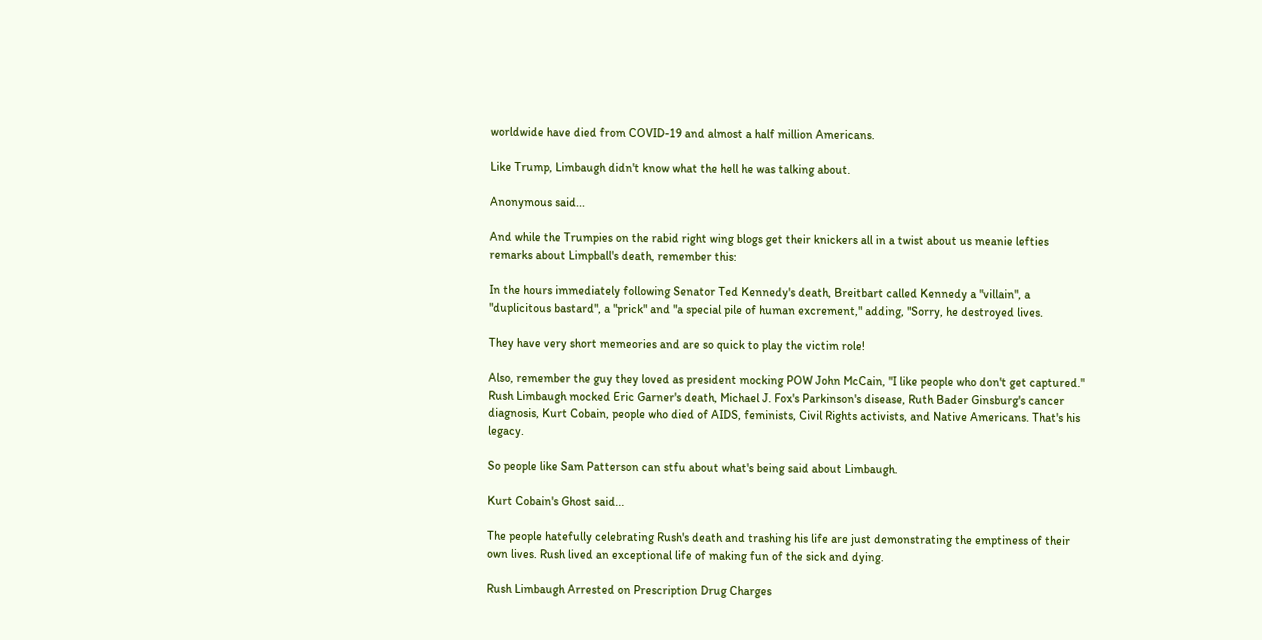worldwide have died from COVID-19 and almost a half million Americans.

Like Trump, Limbaugh didn't know what the hell he was talking about.

Anonymous said...

And while the Trumpies on the rabid right wing blogs get their knickers all in a twist about us meanie lefties remarks about Limpball's death, remember this:

In the hours immediately following Senator Ted Kennedy's death, Breitbart called Kennedy a "villain", a "duplicitous bastard", a "prick" and "a special pile of human excrement," adding, "Sorry, he destroyed lives.

They have very short memeories and are so quick to play the victim role!

Also, remember the guy they loved as president mocking POW John McCain, "I like people who don't get captured." Rush Limbaugh mocked Eric Garner's death, Michael J. Fox's Parkinson's disease, Ruth Bader Ginsburg's cancer diagnosis, Kurt Cobain, people who died of AIDS, feminists, Civil Rights activists, and Native Americans. That's his legacy.

So people like Sam Patterson can stfu about what's being said about Limbaugh.

Kurt Cobain's Ghost said...

The people hatefully celebrating Rush's death and trashing his life are just demonstrating the emptiness of their own lives. Rush lived an exceptional life of making fun of the sick and dying.

Rush Limbaugh Arrested on Prescription Drug Charges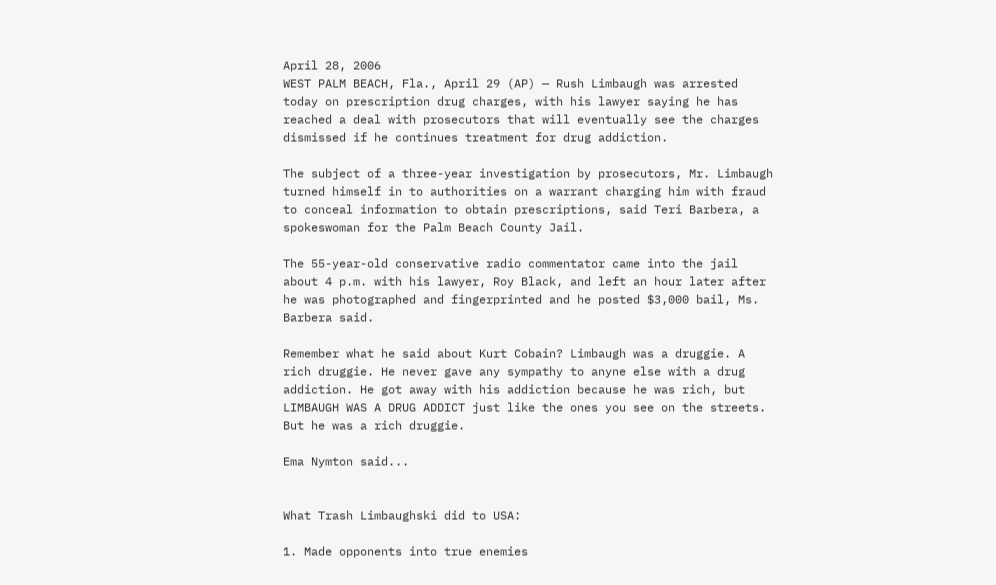April 28, 2006
WEST PALM BEACH, Fla., April 29 (AP) — Rush Limbaugh was arrested today on prescription drug charges, with his lawyer saying he has reached a deal with prosecutors that will eventually see the charges dismissed if he continues treatment for drug addiction.

The subject of a three-year investigation by prosecutors, Mr. Limbaugh turned himself in to authorities on a warrant charging him with fraud to conceal information to obtain prescriptions, said Teri Barbera, a spokeswoman for the Palm Beach County Jail.

The 55-year-old conservative radio commentator came into the jail about 4 p.m. with his lawyer, Roy Black, and left an hour later after he was photographed and fingerprinted and he posted $3,000 bail, Ms. Barbera said.

Remember what he said about Kurt Cobain? Limbaugh was a druggie. A rich druggie. He never gave any sympathy to anyne else with a drug addiction. He got away with his addiction because he was rich, but LIMBAUGH WAS A DRUG ADDICT just like the ones you see on the streets. But he was a rich druggie.

Ema Nymton said...


What Trash Limbaughski did to USA:

1. Made opponents into true enemies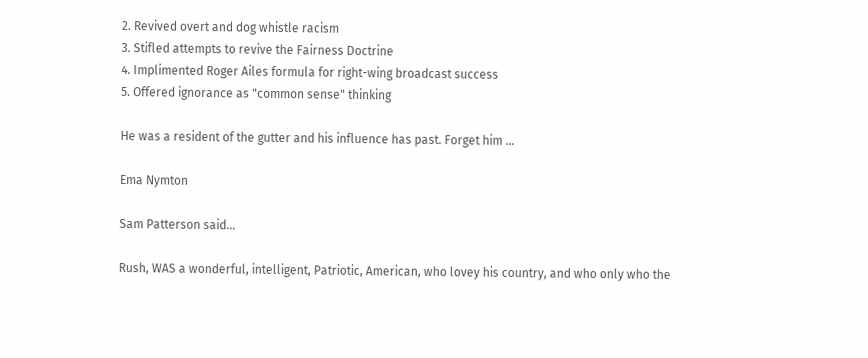2. Revived overt and dog whistle racism
3. Stifled attempts to revive the Fairness Doctrine
4. Implimented Roger Ailes formula for right-wing broadcast success
5. Offered ignorance as "common sense" thinking

He was a resident of the gutter and his influence has past. Forget him ...

Ema Nymton

Sam Patterson said...

Rush, WAS a wonderful, intelligent, Patriotic, American, who lovey his country, and who only who the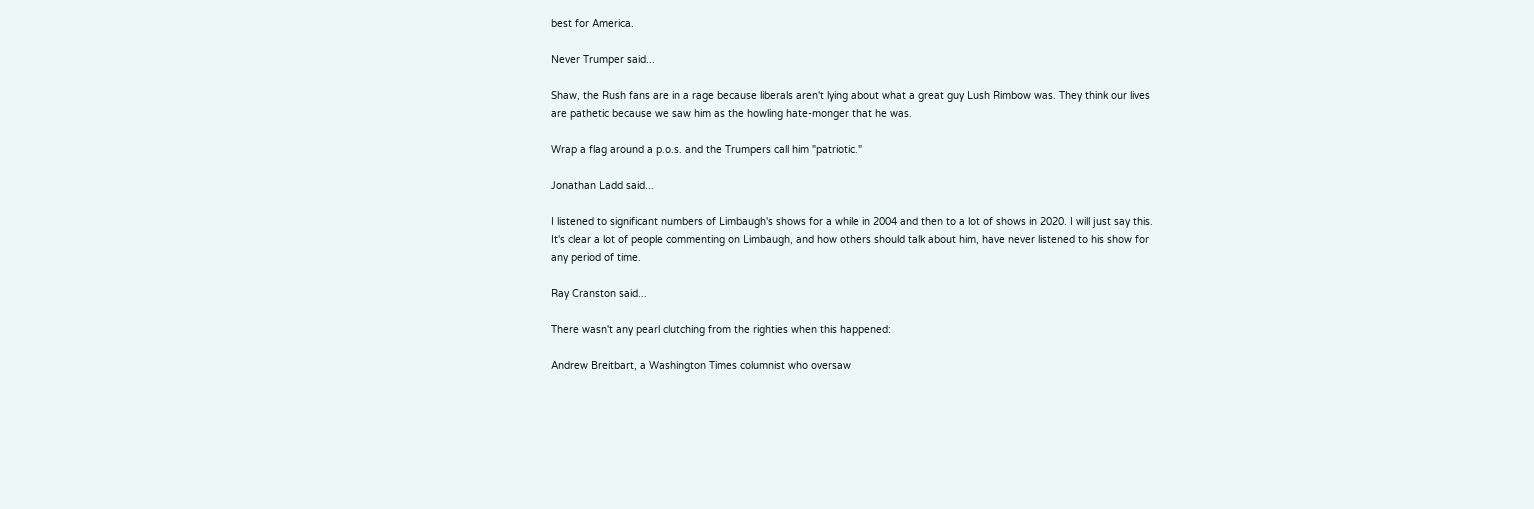best for America.

Never Trumper said...

Shaw, the Rush fans are in a rage because liberals aren't lying about what a great guy Lush Rimbow was. They think our lives are pathetic because we saw him as the howling hate-monger that he was.

Wrap a flag around a p.o.s. and the Trumpers call him "patriotic."

Jonathan Ladd said...

I listened to significant numbers of Limbaugh's shows for a while in 2004 and then to a lot of shows in 2020. I will just say this. It's clear a lot of people commenting on Limbaugh, and how others should talk about him, have never listened to his show for any period of time.

Ray Cranston said...

There wasn't any pearl clutching from the righties when this happened:

Andrew Breitbart, a Washington Times columnist who oversaw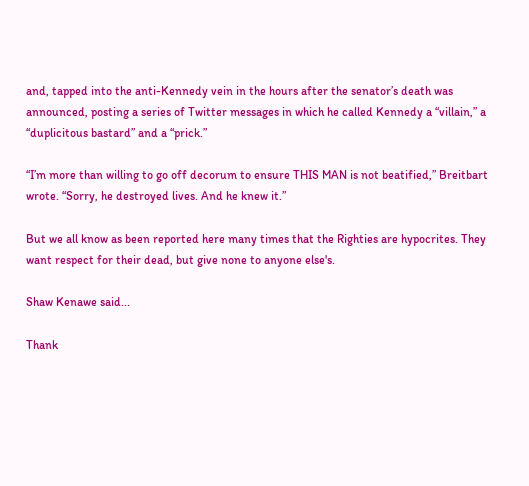and, tapped into the anti-Kennedy vein in the hours after the senator’s death was announced, posting a series of Twitter messages in which he called Kennedy a “villain,” a “duplicitous bastard” and a “prick.”

“I’m more than willing to go off decorum to ensure THIS MAN is not beatified,” Breitbart wrote. “Sorry, he destroyed lives. And he knew it.”

But we all know as been reported here many times that the Righties are hypocrites. They want respect for their dead, but give none to anyone else's.

Shaw Kenawe said...

Thank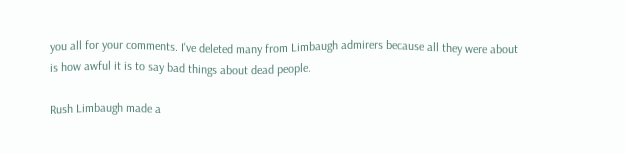you all for your comments. I've deleted many from Limbaugh admirers because all they were about is how awful it is to say bad things about dead people.

Rush Limbaugh made a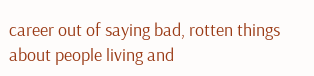career out of saying bad, rotten things about people living and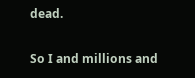dead.

So I and millions and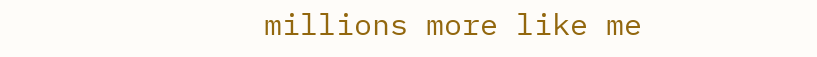millions more like me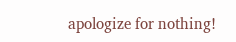apologize for nothing!